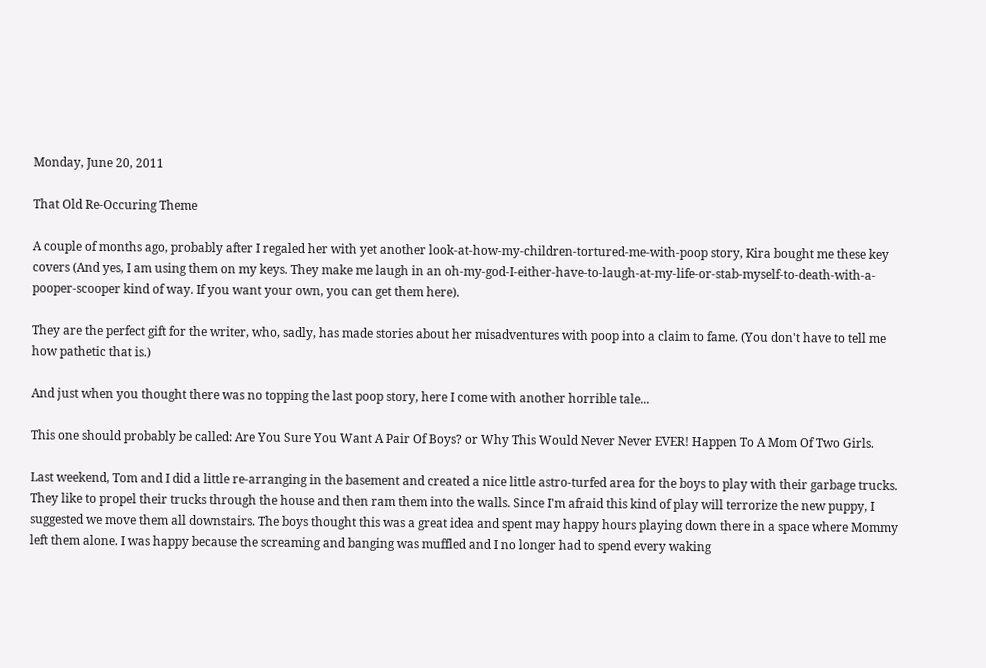Monday, June 20, 2011

That Old Re-Occuring Theme

A couple of months ago, probably after I regaled her with yet another look-at-how-my-children-tortured-me-with-poop story, Kira bought me these key covers (And yes, I am using them on my keys. They make me laugh in an oh-my-god-I-either-have-to-laugh-at-my-life-or-stab-myself-to-death-with-a-pooper-scooper kind of way. If you want your own, you can get them here).

They are the perfect gift for the writer, who, sadly, has made stories about her misadventures with poop into a claim to fame. (You don't have to tell me how pathetic that is.)

And just when you thought there was no topping the last poop story, here I come with another horrible tale...

This one should probably be called: Are You Sure You Want A Pair Of Boys? or Why This Would Never Never EVER! Happen To A Mom Of Two Girls.

Last weekend, Tom and I did a little re-arranging in the basement and created a nice little astro-turfed area for the boys to play with their garbage trucks. They like to propel their trucks through the house and then ram them into the walls. Since I'm afraid this kind of play will terrorize the new puppy, I suggested we move them all downstairs. The boys thought this was a great idea and spent may happy hours playing down there in a space where Mommy left them alone. I was happy because the screaming and banging was muffled and I no longer had to spend every waking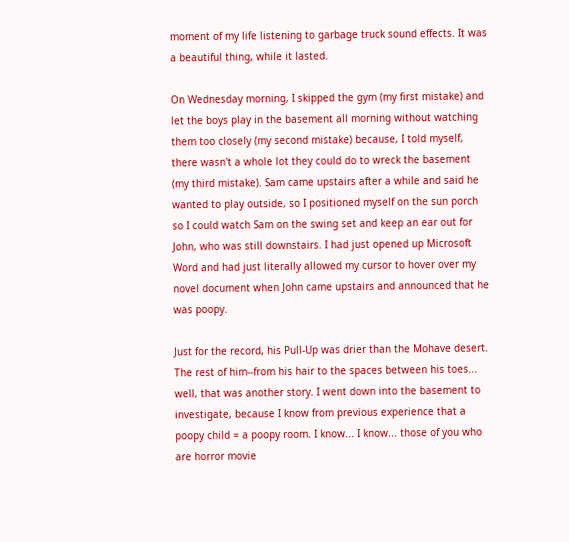moment of my life listening to garbage truck sound effects. It was a beautiful thing, while it lasted.

On Wednesday morning, I skipped the gym (my first mistake) and let the boys play in the basement all morning without watching them too closely (my second mistake) because, I told myself, there wasn't a whole lot they could do to wreck the basement (my third mistake). Sam came upstairs after a while and said he wanted to play outside, so I positioned myself on the sun porch so I could watch Sam on the swing set and keep an ear out for John, who was still downstairs. I had just opened up Microsoft Word and had just literally allowed my cursor to hover over my novel document when John came upstairs and announced that he was poopy.

Just for the record, his Pull-Up was drier than the Mohave desert. The rest of him--from his hair to the spaces between his toes... well, that was another story. I went down into the basement to investigate, because I know from previous experience that a poopy child = a poopy room. I know... I know... those of you who are horror movie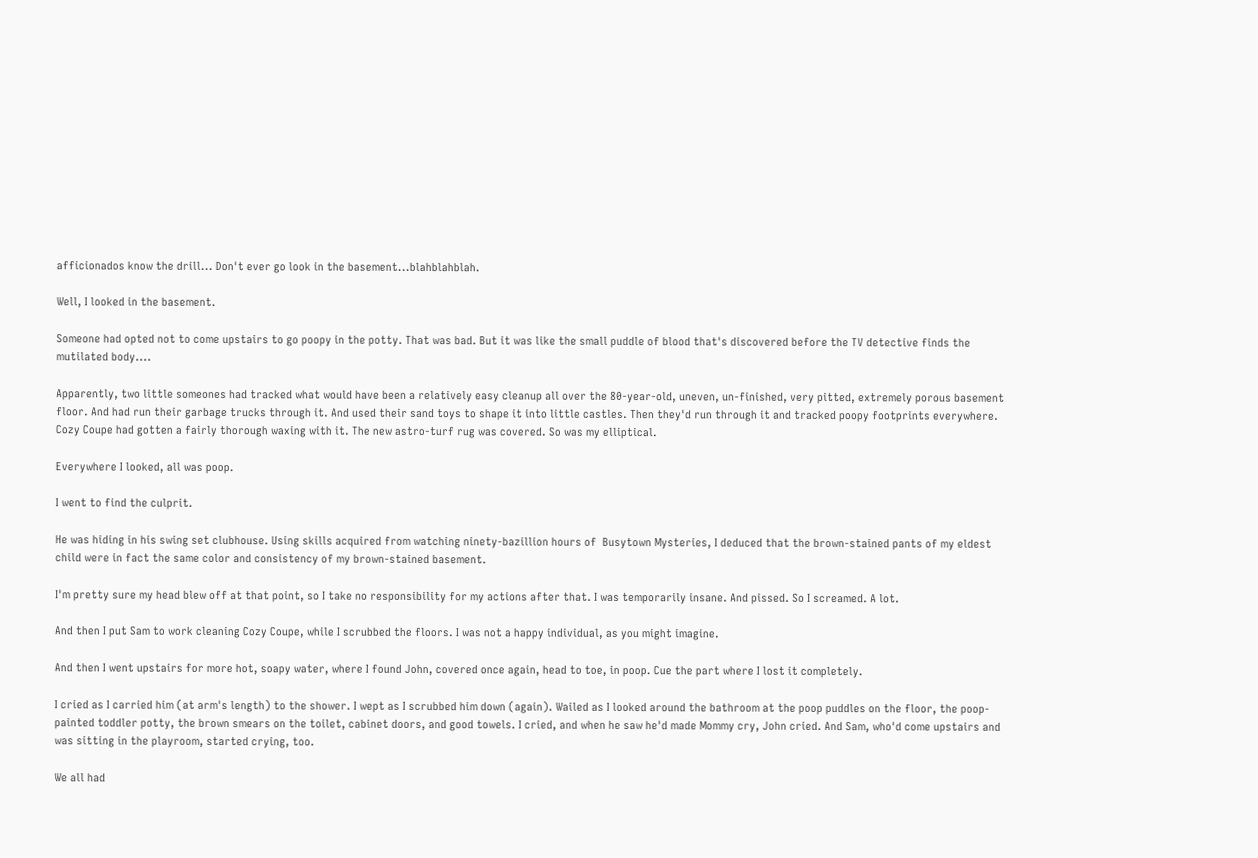afficionados know the drill... Don't ever go look in the basement...blahblahblah.

Well, I looked in the basement.

Someone had opted not to come upstairs to go poopy in the potty. That was bad. But it was like the small puddle of blood that's discovered before the TV detective finds the mutilated body....

Apparently, two little someones had tracked what would have been a relatively easy cleanup all over the 80-year-old, uneven, un-finished, very pitted, extremely porous basement floor. And had run their garbage trucks through it. And used their sand toys to shape it into little castles. Then they'd run through it and tracked poopy footprints everywhere. Cozy Coupe had gotten a fairly thorough waxing with it. The new astro-turf rug was covered. So was my elliptical.

Everywhere I looked, all was poop.

I went to find the culprit.

He was hiding in his swing set clubhouse. Using skills acquired from watching ninety-bazillion hours of  Busytown Mysteries, I deduced that the brown-stained pants of my eldest child were in fact the same color and consistency of my brown-stained basement.

I'm pretty sure my head blew off at that point, so I take no responsibility for my actions after that. I was temporarily insane. And pissed. So I screamed. A lot.

And then I put Sam to work cleaning Cozy Coupe, while I scrubbed the floors. I was not a happy individual, as you might imagine.

And then I went upstairs for more hot, soapy water, where I found John, covered once again, head to toe, in poop. Cue the part where I lost it completely.

I cried as I carried him (at arm's length) to the shower. I wept as I scrubbed him down (again). Wailed as I looked around the bathroom at the poop puddles on the floor, the poop-painted toddler potty, the brown smears on the toilet, cabinet doors, and good towels. I cried, and when he saw he'd made Mommy cry, John cried. And Sam, who'd come upstairs and was sitting in the playroom, started crying, too.

We all had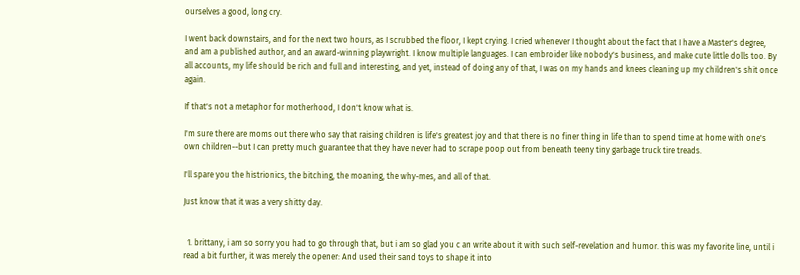ourselves a good, long cry.

I went back downstairs, and for the next two hours, as I scrubbed the floor, I kept crying. I cried whenever I thought about the fact that I have a Master's degree, and am a published author, and an award-winning playwright. I know multiple languages. I can embroider like nobody's business, and make cute little dolls too. By all accounts, my life should be rich and full and interesting, and yet, instead of doing any of that, I was on my hands and knees cleaning up my children's shit once again.

If that's not a metaphor for motherhood, I don't know what is.

I'm sure there are moms out there who say that raising children is life's greatest joy and that there is no finer thing in life than to spend time at home with one's own children--but I can pretty much guarantee that they have never had to scrape poop out from beneath teeny tiny garbage truck tire treads.

I'll spare you the histrionics, the bitching, the moaning, the why-mes, and all of that.

Just know that it was a very shitty day.


  1. brittany, i am so sorry you had to go through that, but i am so glad you c an write about it with such self-revelation and humor. this was my favorite line, until i read a bit further, it was merely the opener: And used their sand toys to shape it into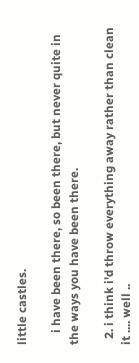little castles.

    i have been there, so been there, but never quite in the ways you have been there.

  2. i think i'd throw everything away rather than clean it .... well ..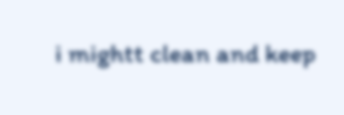i mightt clean and keep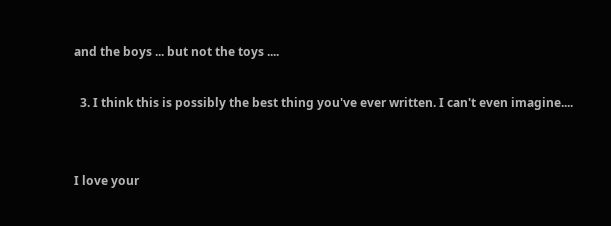and the boys ... but not the toys ....

  3. I think this is possibly the best thing you've ever written. I can't even imagine....


I love your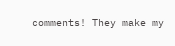comments! They make my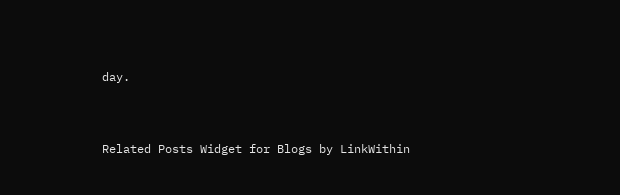day.


Related Posts Widget for Blogs by LinkWithin